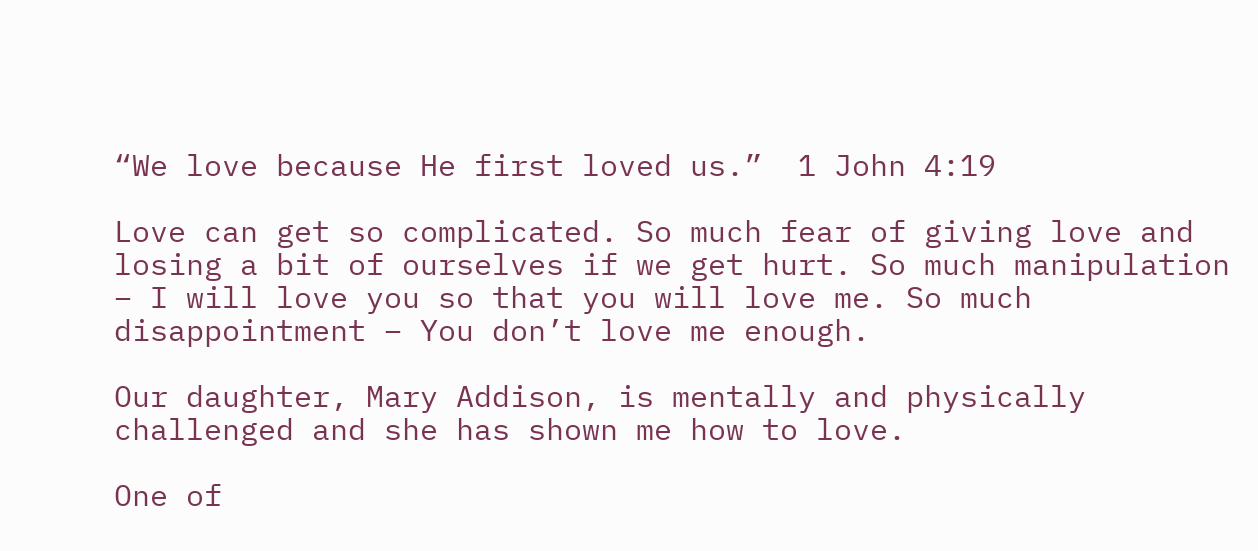“We love because He first loved us.”  1 John 4:19

Love can get so complicated. So much fear of giving love and losing a bit of ourselves if we get hurt. So much manipulation – I will love you so that you will love me. So much disappointment – You don’t love me enough.

Our daughter, Mary Addison, is mentally and physically challenged and she has shown me how to love.

One of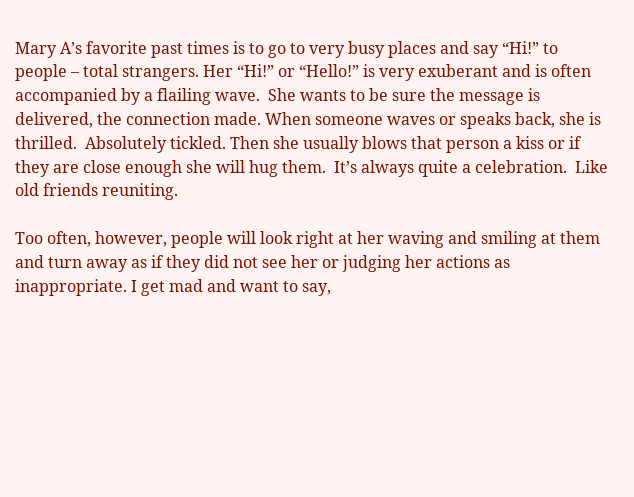Mary A’s favorite past times is to go to very busy places and say “Hi!” to people – total strangers. Her “Hi!” or “Hello!” is very exuberant and is often accompanied by a flailing wave.  She wants to be sure the message is delivered, the connection made. When someone waves or speaks back, she is thrilled.  Absolutely tickled. Then she usually blows that person a kiss or if they are close enough she will hug them.  It’s always quite a celebration.  Like old friends reuniting.

Too often, however, people will look right at her waving and smiling at them and turn away as if they did not see her or judging her actions as inappropriate. I get mad and want to say,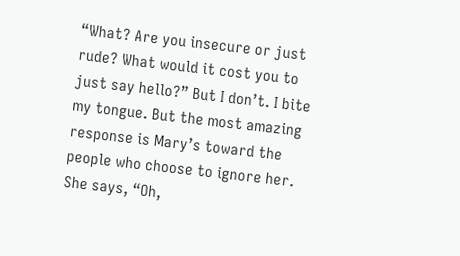“What? Are you insecure or just rude? What would it cost you to just say hello?” But I don’t. I bite my tongue. But the most amazing response is Mary’s toward the people who choose to ignore her. She says, “Oh,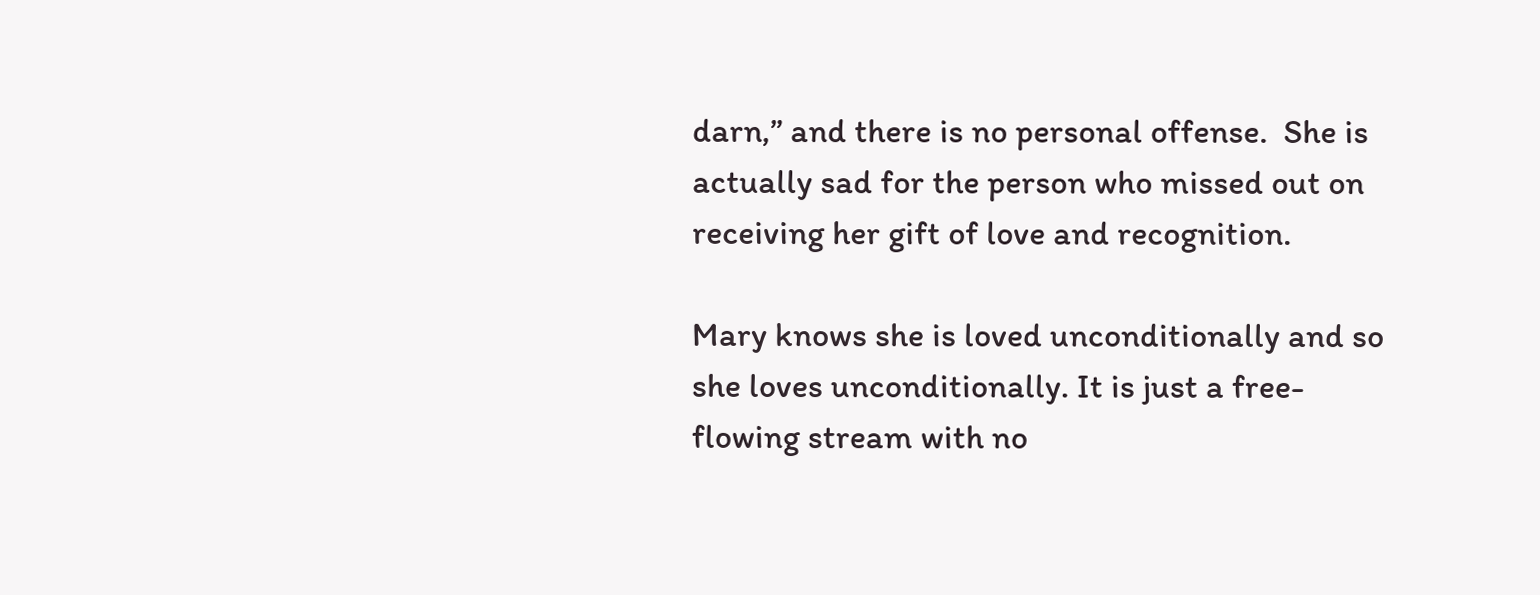darn,” and there is no personal offense.  She is actually sad for the person who missed out on receiving her gift of love and recognition.

Mary knows she is loved unconditionally and so she loves unconditionally. It is just a free-flowing stream with no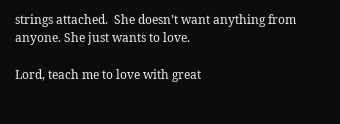strings attached.  She doesn’t want anything from anyone. She just wants to love.

Lord, teach me to love with great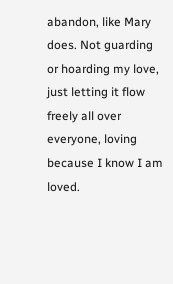abandon, like Mary does. Not guarding or hoarding my love, just letting it flow freely all over everyone, loving because I know I am loved.